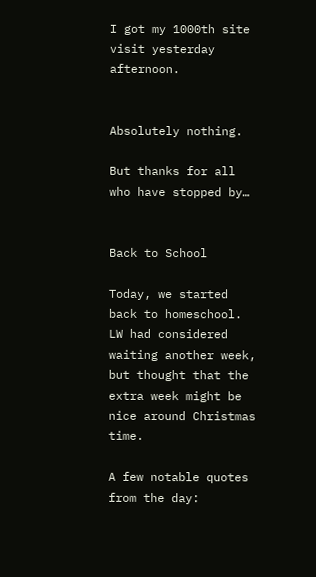I got my 1000th site visit yesterday afternoon.


Absolutely nothing.

But thanks for all who have stopped by…


Back to School

Today, we started back to homeschool. LW had considered waiting another week, but thought that the extra week might be nice around Christmas time.

A few notable quotes from the day: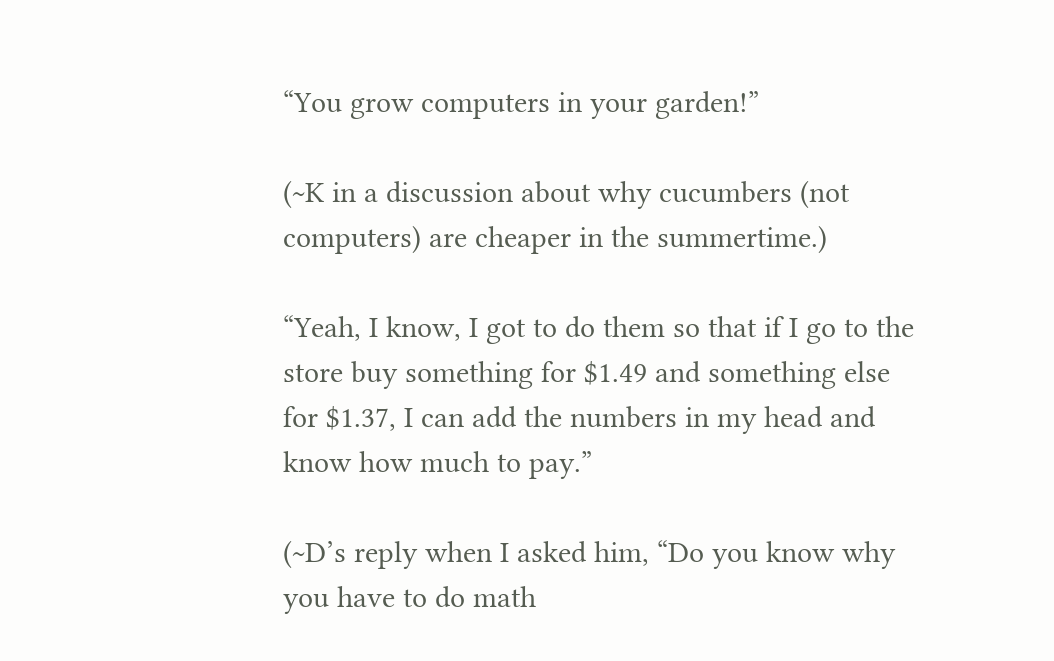“You grow computers in your garden!”

(~K in a discussion about why cucumbers (not computers) are cheaper in the summertime.)

“Yeah, I know, I got to do them so that if I go to the store buy something for $1.49 and something else for $1.37, I can add the numbers in my head and know how much to pay.”

(~D’s reply when I asked him, “Do you know why you have to do math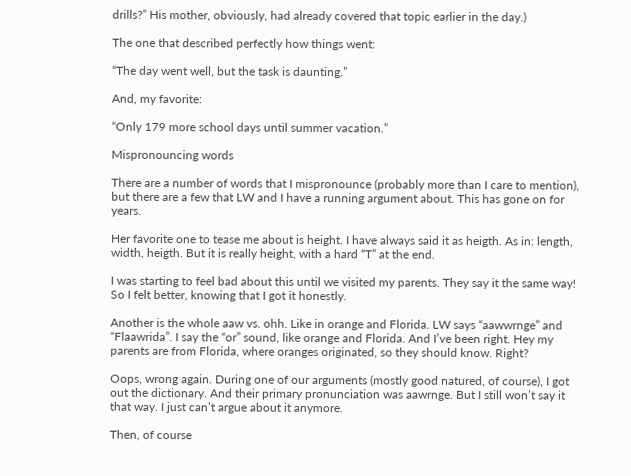drills?” His mother, obviously, had already covered that topic earlier in the day.)

The one that described perfectly how things went:

“The day went well, but the task is daunting.”

And, my favorite:

“Only 179 more school days until summer vacation.”

Mispronouncing words

There are a number of words that I mispronounce (probably more than I care to mention), but there are a few that LW and I have a running argument about. This has gone on for years.

Her favorite one to tease me about is height. I have always said it as heigth. As in: length, width, heigth. But it is really height, with a hard “T” at the end.

I was starting to feel bad about this until we visited my parents. They say it the same way! So I felt better, knowing that I got it honestly.

Another is the whole aaw vs. ohh. Like in orange and Florida. LW says “aawwrnge” and “Flaawrida”. I say the “or” sound, like orange and Florida. And I’ve been right. Hey my parents are from Florida, where oranges originated, so they should know. Right?

Oops, wrong again. During one of our arguments (mostly good natured, of course), I got out the dictionary. And their primary pronunciation was aawrnge. But I still won’t say it that way. I just can’t argue about it anymore.

Then, of course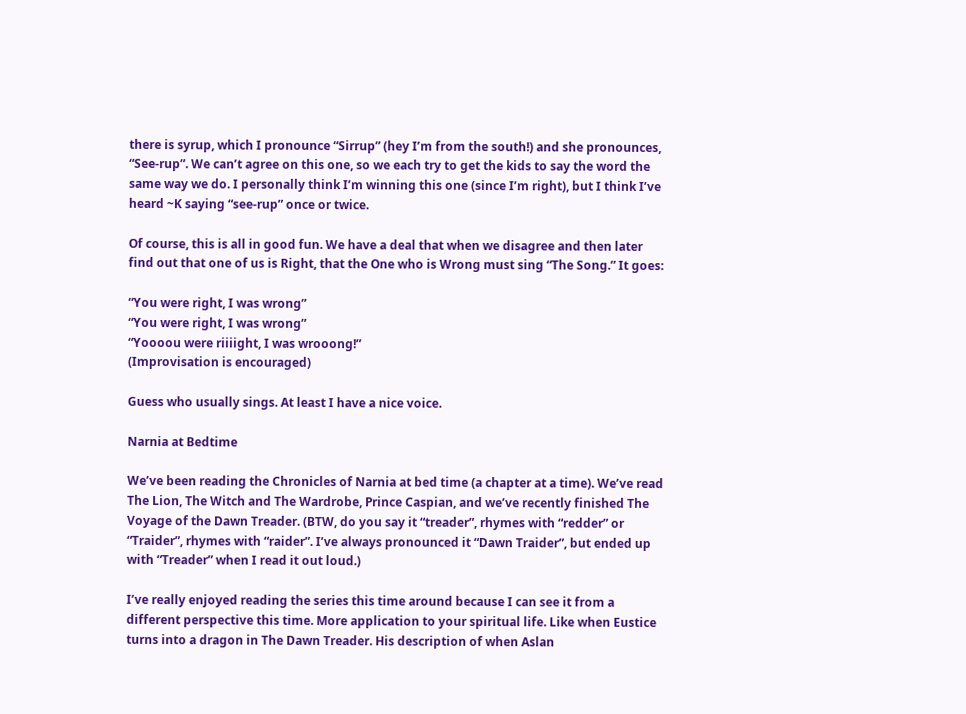there is syrup, which I pronounce “Sirrup” (hey I’m from the south!) and she pronounces, “See-rup”. We can’t agree on this one, so we each try to get the kids to say the word the same way we do. I personally think I’m winning this one (since I’m right), but I think I’ve heard ~K saying “see-rup” once or twice.

Of course, this is all in good fun. We have a deal that when we disagree and then later find out that one of us is Right, that the One who is Wrong must sing “The Song.” It goes:

“You were right, I was wrong”
“You were right, I was wrong”
“Yoooou were riiiight, I was wrooong!”
(Improvisation is encouraged)

Guess who usually sings. At least I have a nice voice.

Narnia at Bedtime

We’ve been reading the Chronicles of Narnia at bed time (a chapter at a time). We’ve read The Lion, The Witch and The Wardrobe, Prince Caspian, and we’ve recently finished The Voyage of the Dawn Treader. (BTW, do you say it “treader”, rhymes with “redder” or “Traider”, rhymes with “raider”. I’ve always pronounced it “Dawn Traider”, but ended up with “Treader” when I read it out loud.)

I’ve really enjoyed reading the series this time around because I can see it from a different perspective this time. More application to your spiritual life. Like when Eustice turns into a dragon in The Dawn Treader. His description of when Aslan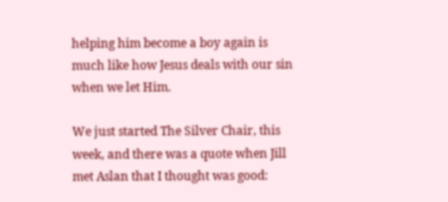helping him become a boy again is much like how Jesus deals with our sin when we let Him.

We just started The Silver Chair, this week, and there was a quote when Jill met Aslan that I thought was good: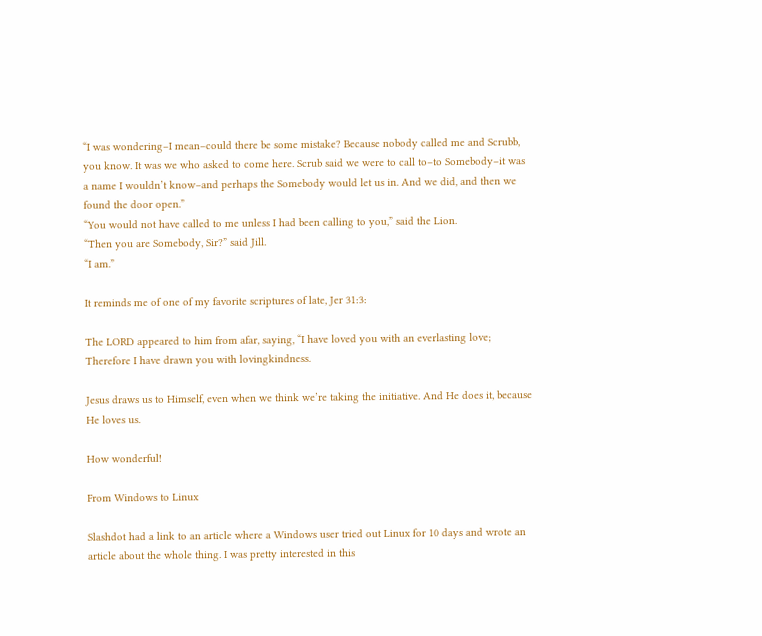“I was wondering–I mean–could there be some mistake? Because nobody called me and Scrubb, you know. It was we who asked to come here. Scrub said we were to call to–to Somebody–it was a name I wouldn’t know–and perhaps the Somebody would let us in. And we did, and then we found the door open.”
“You would not have called to me unless I had been calling to you,” said the Lion.
“Then you are Somebody, Sir?” said Jill.
“I am.”

It reminds me of one of my favorite scriptures of late, Jer 31:3:

The LORD appeared to him from afar, saying, “I have loved you with an everlasting love; Therefore I have drawn you with lovingkindness.

Jesus draws us to Himself, even when we think we’re taking the initiative. And He does it, because He loves us.

How wonderful!

From Windows to Linux

Slashdot had a link to an article where a Windows user tried out Linux for 10 days and wrote an article about the whole thing. I was pretty interested in this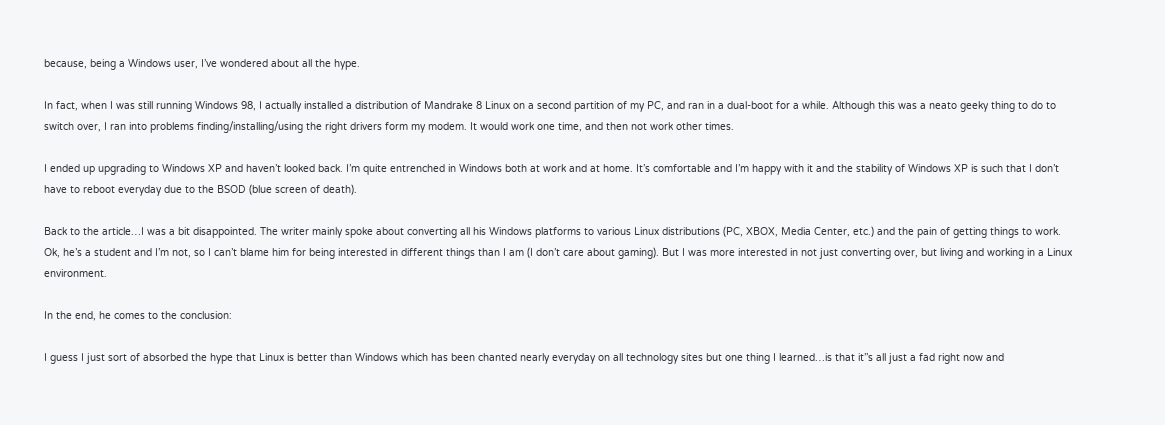because, being a Windows user, I’ve wondered about all the hype.

In fact, when I was still running Windows 98, I actually installed a distribution of Mandrake 8 Linux on a second partition of my PC, and ran in a dual-boot for a while. Although this was a neato geeky thing to do to switch over, I ran into problems finding/installing/using the right drivers form my modem. It would work one time, and then not work other times.

I ended up upgrading to Windows XP and haven’t looked back. I’m quite entrenched in Windows both at work and at home. It’s comfortable and I’m happy with it and the stability of Windows XP is such that I don’t have to reboot everyday due to the BSOD (blue screen of death).

Back to the article…I was a bit disappointed. The writer mainly spoke about converting all his Windows platforms to various Linux distributions (PC, XBOX, Media Center, etc.) and the pain of getting things to work. Ok, he’s a student and I’m not, so I can’t blame him for being interested in different things than I am (I don’t care about gaming). But I was more interested in not just converting over, but living and working in a Linux environment.

In the end, he comes to the conclusion:

I guess I just sort of absorbed the hype that Linux is better than Windows which has been chanted nearly everyday on all technology sites but one thing I learned…is that it’’s all just a fad right now and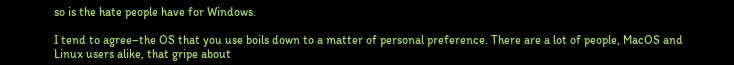so is the hate people have for Windows.

I tend to agree–the OS that you use boils down to a matter of personal preference. There are a lot of people, MacOS and Linux users alike, that gripe about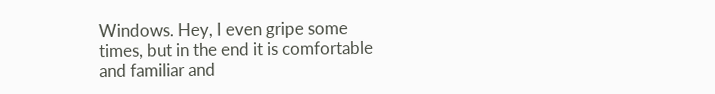Windows. Hey, I even gripe some times, but in the end it is comfortable and familiar and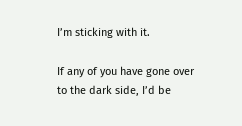I’m sticking with it.

If any of you have gone over to the dark side, I’d be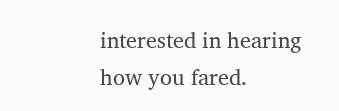interested in hearing how you fared.